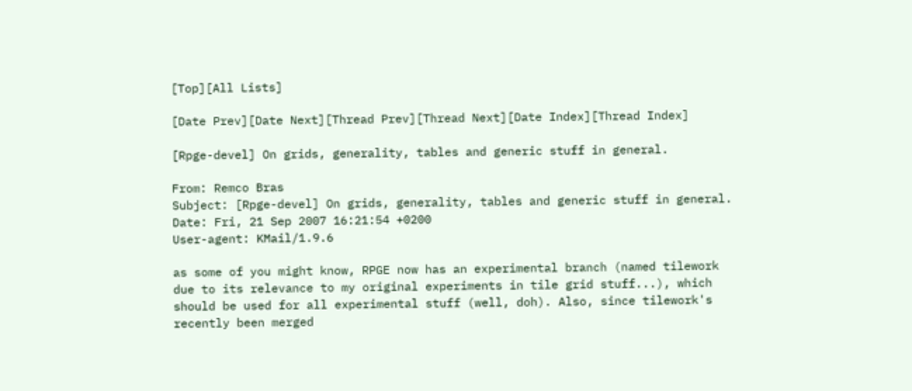[Top][All Lists]

[Date Prev][Date Next][Thread Prev][Thread Next][Date Index][Thread Index]

[Rpge-devel] On grids, generality, tables and generic stuff in general.

From: Remco Bras
Subject: [Rpge-devel] On grids, generality, tables and generic stuff in general.
Date: Fri, 21 Sep 2007 16:21:54 +0200
User-agent: KMail/1.9.6

as some of you might know, RPGE now has an experimental branch (named tilework
due to its relevance to my original experiments in tile grid stuff...), which
should be used for all experimental stuff (well, doh). Also, since tilework's
recently been merged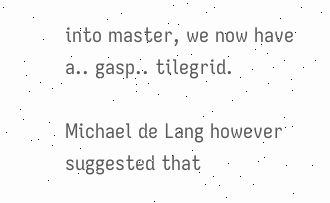into master, we now have a.. gasp.. tilegrid.

Michael de Lang however suggested that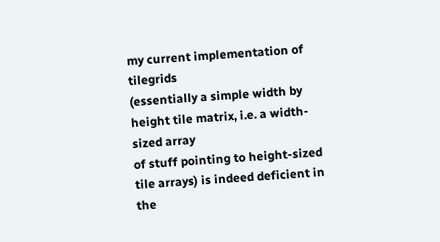my current implementation of tilegrids
(essentially a simple width by height tile matrix, i.e. a width-sized array
of stuff pointing to height-sized tile arrays) is indeed deficient in the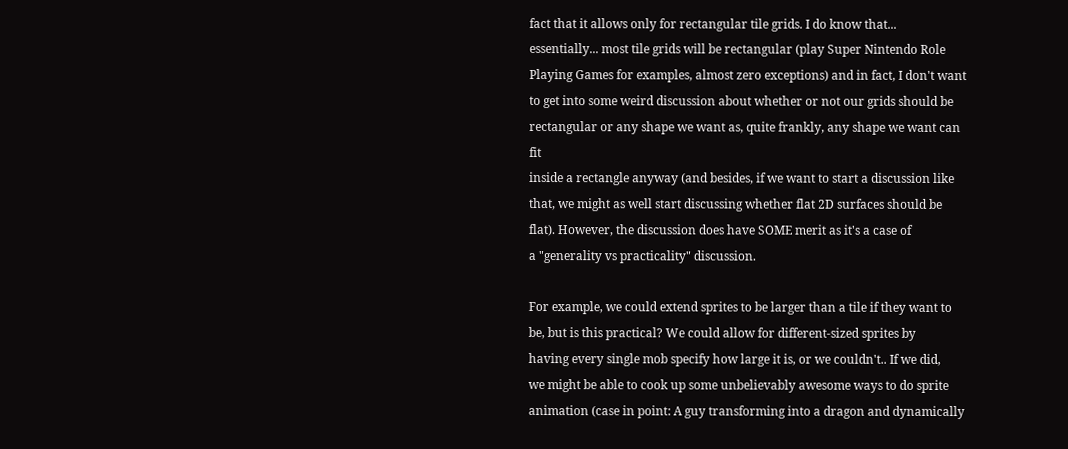fact that it allows only for rectangular tile grids. I do know that...
essentially... most tile grids will be rectangular (play Super Nintendo Role
Playing Games for examples, almost zero exceptions) and in fact, I don't want
to get into some weird discussion about whether or not our grids should be
rectangular or any shape we want as, quite frankly, any shape we want can fit
inside a rectangle anyway (and besides, if we want to start a discussion like
that, we might as well start discussing whether flat 2D surfaces should be
flat). However, the discussion does have SOME merit as it's a case of
a "generality vs practicality" discussion.

For example, we could extend sprites to be larger than a tile if they want to
be, but is this practical? We could allow for different-sized sprites by
having every single mob specify how large it is, or we couldn't.. If we did,
we might be able to cook up some unbelievably awesome ways to do sprite
animation (case in point: A guy transforming into a dragon and dynamically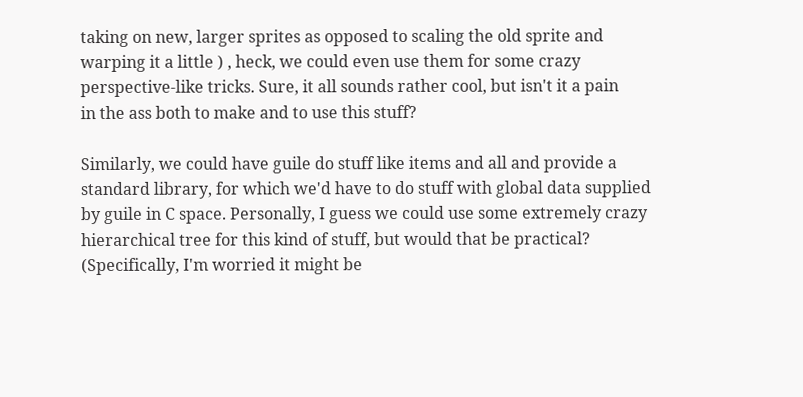taking on new, larger sprites as opposed to scaling the old sprite and
warping it a little ) , heck, we could even use them for some crazy
perspective-like tricks. Sure, it all sounds rather cool, but isn't it a pain
in the ass both to make and to use this stuff?

Similarly, we could have guile do stuff like items and all and provide a
standard library, for which we'd have to do stuff with global data supplied
by guile in C space. Personally, I guess we could use some extremely crazy
hierarchical tree for this kind of stuff, but would that be practical?
(Specifically, I'm worried it might be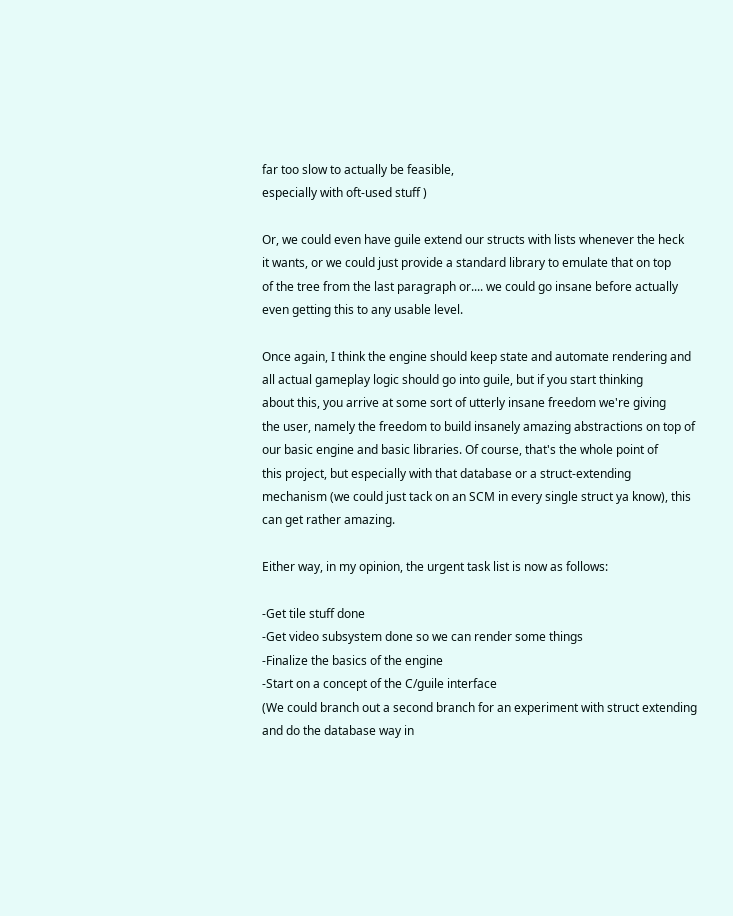far too slow to actually be feasible,
especially with oft-used stuff )

Or, we could even have guile extend our structs with lists whenever the heck
it wants, or we could just provide a standard library to emulate that on top
of the tree from the last paragraph or.... we could go insane before actually
even getting this to any usable level.

Once again, I think the engine should keep state and automate rendering and
all actual gameplay logic should go into guile, but if you start thinking
about this, you arrive at some sort of utterly insane freedom we're giving
the user, namely the freedom to build insanely amazing abstractions on top of
our basic engine and basic libraries. Of course, that's the whole point of
this project, but especially with that database or a struct-extending
mechanism (we could just tack on an SCM in every single struct ya know), this
can get rather amazing.

Either way, in my opinion, the urgent task list is now as follows:

-Get tile stuff done
-Get video subsystem done so we can render some things
-Finalize the basics of the engine
-Start on a concept of the C/guile interface
(We could branch out a second branch for an experiment with struct extending
and do the database way in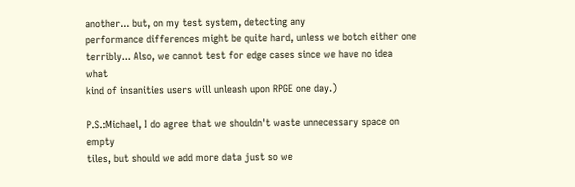another... but, on my test system, detecting any
performance differences might be quite hard, unless we botch either one
terribly... Also, we cannot test for edge cases since we have no idea what
kind of insanities users will unleash upon RPGE one day.)

P.S.:Michael, I do agree that we shouldn't waste unnecessary space on empty
tiles, but should we add more data just so we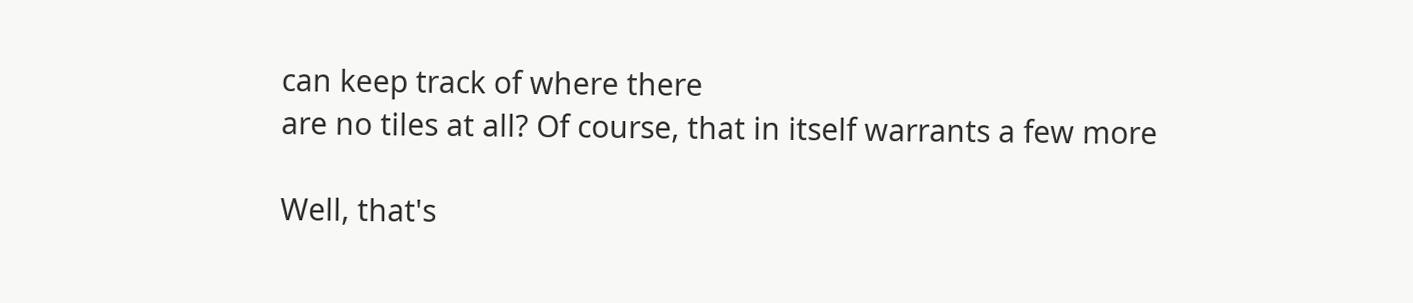can keep track of where there
are no tiles at all? Of course, that in itself warrants a few more

Well, that's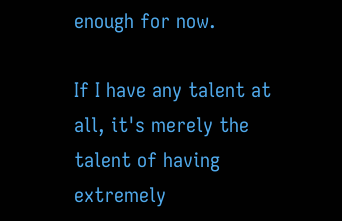enough for now.

If I have any talent at all, it's merely the talent of having extremely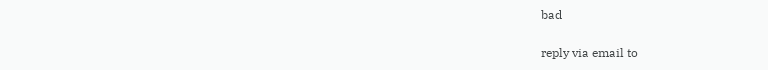bad

reply via email to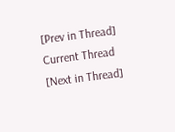[Prev in Thread] Current Thread [Next in Thread]